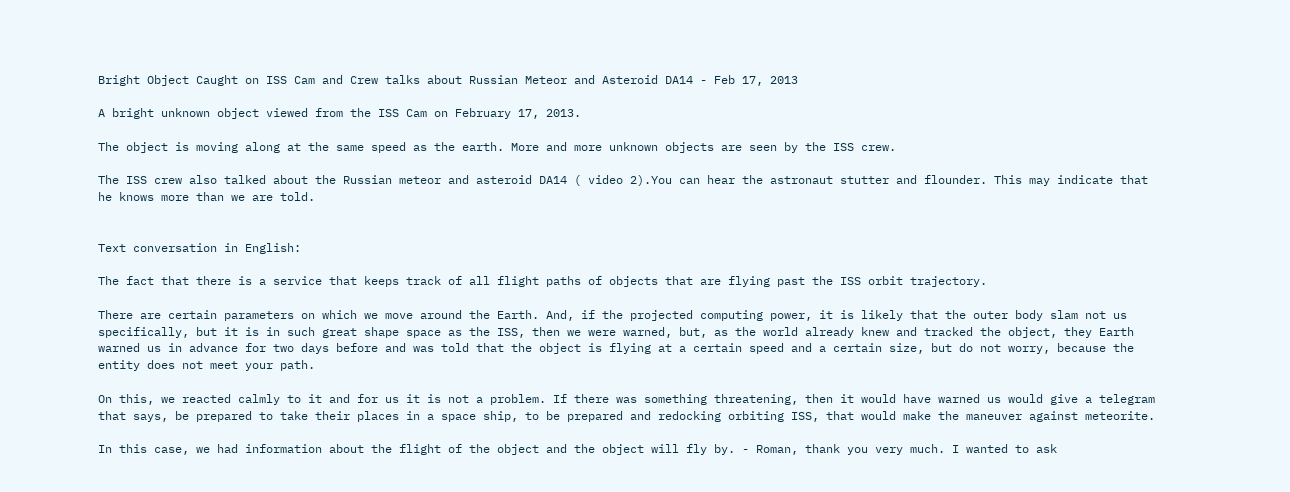Bright Object Caught on ISS Cam and Crew talks about Russian Meteor and Asteroid DA14 - Feb 17, 2013

A bright unknown object viewed from the ISS Cam on February 17, 2013.

The object is moving along at the same speed as the earth. More and more unknown objects are seen by the ISS crew.

The ISS crew also talked about the Russian meteor and asteroid DA14 ( video 2).You can hear the astronaut stutter and flounder. This may indicate that he knows more than we are told.


Text conversation in English:

The fact that there is a service that keeps track of all flight paths of objects that are flying past the ISS orbit trajectory.

There are certain parameters on which we move around the Earth. And, if the projected computing power, it is likely that the outer body slam not us specifically, but it is in such great shape space as the ISS, then we were warned, but, as the world already knew and tracked the object, they Earth warned us in advance for two days before and was told that the object is flying at a certain speed and a certain size, but do not worry, because the entity does not meet your path.

On this, we reacted calmly to it and for us it is not a problem. If there was something threatening, then it would have warned us would give a telegram that says, be prepared to take their places in a space ship, to be prepared and redocking orbiting ISS, that would make the maneuver against meteorite.

In this case, we had information about the flight of the object and the object will fly by. - Roman, thank you very much. I wanted to ask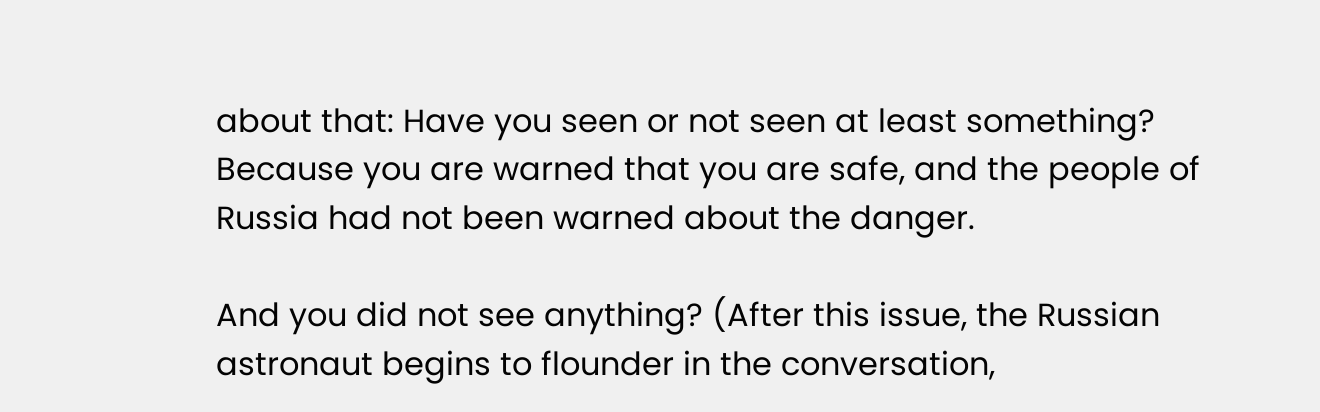about that: Have you seen or not seen at least something? Because you are warned that you are safe, and the people of Russia had not been warned about the danger.

And you did not see anything? (After this issue, the Russian astronaut begins to flounder in the conversation,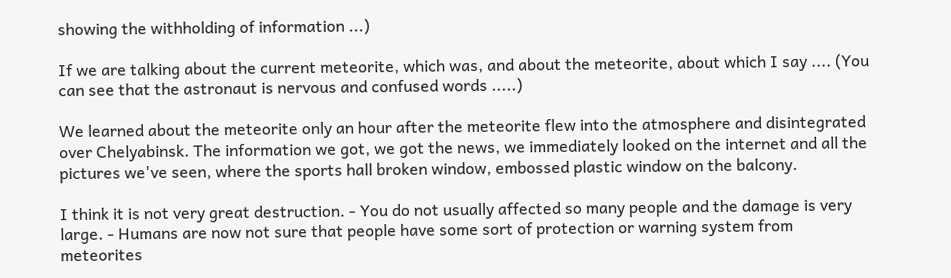showing the withholding of information ...)

If we are talking about the current meteorite, which was, and about the meteorite, about which I say .... (You can see that the astronaut is nervous and confused words .....)

We learned about the meteorite only an hour after the meteorite flew into the atmosphere and disintegrated over Chelyabinsk. The information we got, we got the news, we immediately looked on the internet and all the pictures we've seen, where the sports hall broken window, embossed plastic window on the balcony.

I think it is not very great destruction. - You do not usually affected so many people and the damage is very large. - Humans are now not sure that people have some sort of protection or warning system from meteorites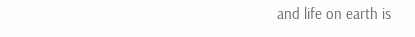and life on earth is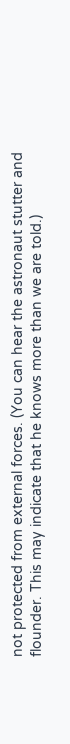not protected from external forces. (You can hear the astronaut stutter and flounder. This may indicate that he knows more than we are told.)